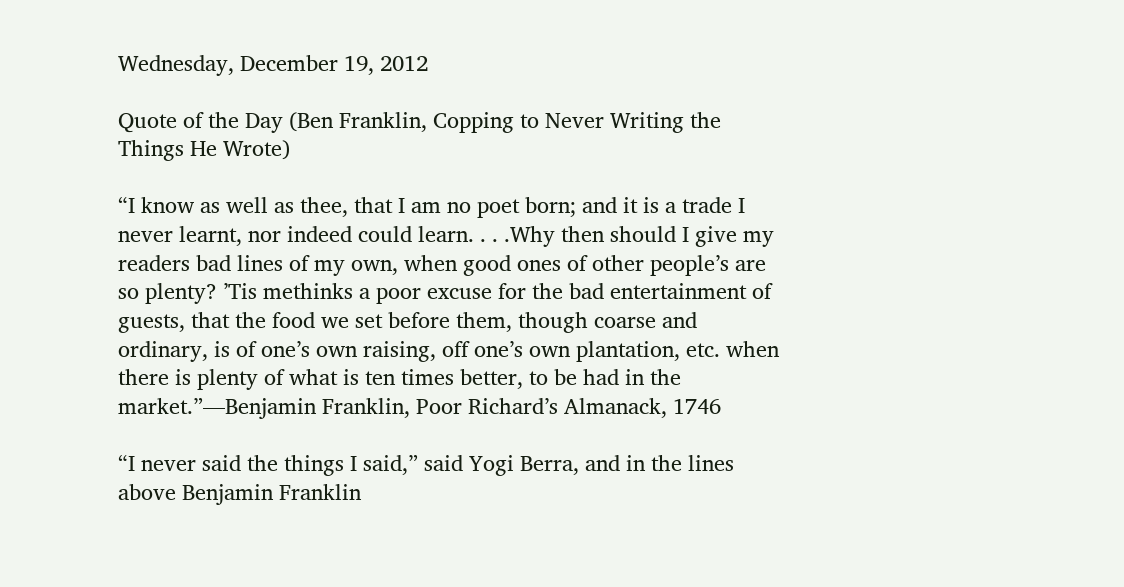Wednesday, December 19, 2012

Quote of the Day (Ben Franklin, Copping to Never Writing the Things He Wrote)

“I know as well as thee, that I am no poet born; and it is a trade I never learnt, nor indeed could learn. . . .Why then should I give my readers bad lines of my own, when good ones of other people’s are so plenty? ’Tis methinks a poor excuse for the bad entertainment of guests, that the food we set before them, though coarse and ordinary, is of one’s own raising, off one’s own plantation, etc. when there is plenty of what is ten times better, to be had in the market.”—Benjamin Franklin, Poor Richard’s Almanack, 1746

“I never said the things I said,” said Yogi Berra, and in the lines above Benjamin Franklin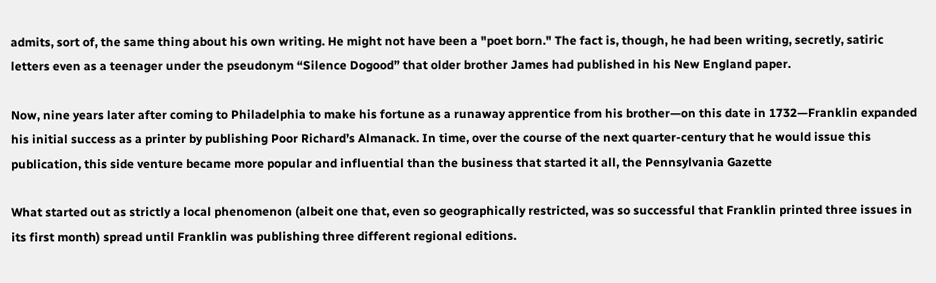admits, sort of, the same thing about his own writing. He might not have been a "poet born." The fact is, though, he had been writing, secretly, satiric letters even as a teenager under the pseudonym “Silence Dogood” that older brother James had published in his New England paper.

Now, nine years later after coming to Philadelphia to make his fortune as a runaway apprentice from his brother—on this date in 1732—Franklin expanded his initial success as a printer by publishing Poor Richard’s Almanack. In time, over the course of the next quarter-century that he would issue this publication, this side venture became more popular and influential than the business that started it all, the Pennsylvania Gazette

What started out as strictly a local phenomenon (albeit one that, even so geographically restricted, was so successful that Franklin printed three issues in its first month) spread until Franklin was publishing three different regional editions.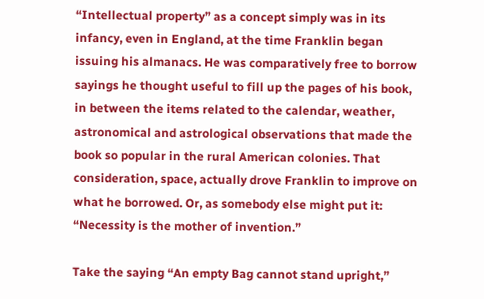“Intellectual property” as a concept simply was in its infancy, even in England, at the time Franklin began issuing his almanacs. He was comparatively free to borrow sayings he thought useful to fill up the pages of his book, in between the items related to the calendar, weather, astronomical and astrological observations that made the book so popular in the rural American colonies. That consideration, space, actually drove Franklin to improve on what he borrowed. Or, as somebody else might put it: “Necessity is the mother of invention.”

Take the saying “An empty Bag cannot stand upright,”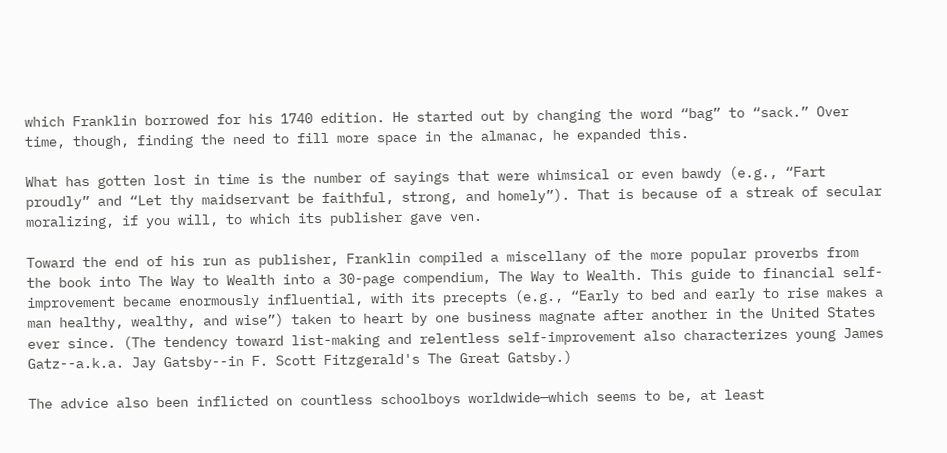which Franklin borrowed for his 1740 edition. He started out by changing the word “bag” to “sack.” Over time, though, finding the need to fill more space in the almanac, he expanded this.

What has gotten lost in time is the number of sayings that were whimsical or even bawdy (e.g., “Fart proudly” and “Let thy maidservant be faithful, strong, and homely”). That is because of a streak of secular moralizing, if you will, to which its publisher gave ven.

Toward the end of his run as publisher, Franklin compiled a miscellany of the more popular proverbs from the book into The Way to Wealth into a 30-page compendium, The Way to Wealth. This guide to financial self-improvement became enormously influential, with its precepts (e.g., “Early to bed and early to rise makes a man healthy, wealthy, and wise”) taken to heart by one business magnate after another in the United States ever since. (The tendency toward list-making and relentless self-improvement also characterizes young James Gatz--a.k.a. Jay Gatsby--in F. Scott Fitzgerald's The Great Gatsby.)

The advice also been inflicted on countless schoolboys worldwide—which seems to be, at least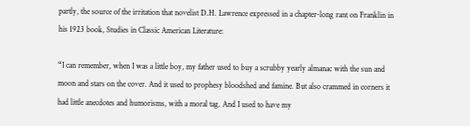partly, the source of the irritation that novelist D.H. Lawrence expressed in a chapter-long rant on Franklin in his 1923 book, Studies in Classic American Literature:

“I can remember, when I was a little boy, my father used to buy a scrubby yearly almanac with the sun and moon and stars on the cover. And it used to prophesy bloodshed and famine. But also crammed in corners it had little anecdotes and humorisms, with a moral tag. And I used to have my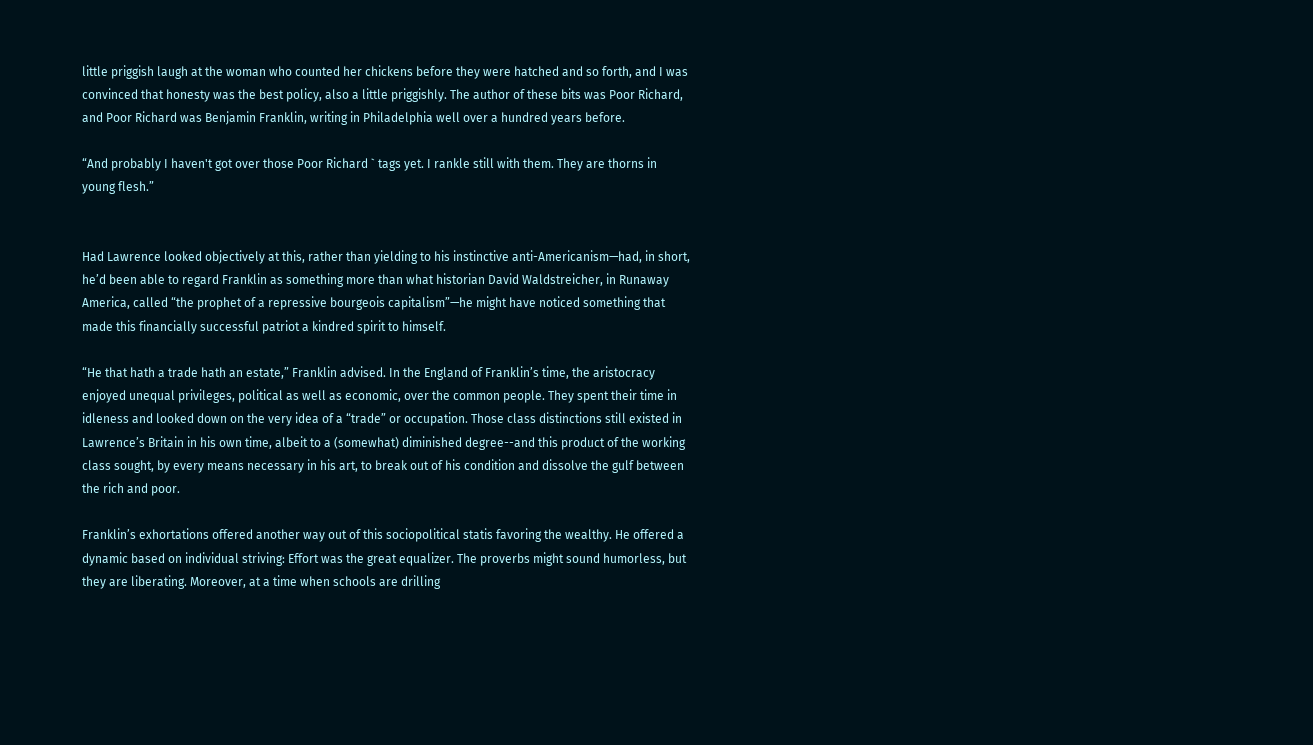little priggish laugh at the woman who counted her chickens before they were hatched and so forth, and I was convinced that honesty was the best policy, also a little priggishly. The author of these bits was Poor Richard, and Poor Richard was Benjamin Franklin, writing in Philadelphia well over a hundred years before.

“And probably I haven't got over those Poor Richard ` tags yet. I rankle still with them. They are thorns in young flesh.”


Had Lawrence looked objectively at this, rather than yielding to his instinctive anti-Americanism—had, in short, he’d been able to regard Franklin as something more than what historian David Waldstreicher, in Runaway America, called “the prophet of a repressive bourgeois capitalism”—he might have noticed something that made this financially successful patriot a kindred spirit to himself.

“He that hath a trade hath an estate,” Franklin advised. In the England of Franklin’s time, the aristocracy enjoyed unequal privileges, political as well as economic, over the common people. They spent their time in idleness and looked down on the very idea of a “trade” or occupation. Those class distinctions still existed in Lawrence’s Britain in his own time, albeit to a (somewhat) diminished degree--and this product of the working class sought, by every means necessary in his art, to break out of his condition and dissolve the gulf between the rich and poor.

Franklin’s exhortations offered another way out of this sociopolitical statis favoring the wealthy. He offered a dynamic based on individual striving: Effort was the great equalizer. The proverbs might sound humorless, but they are liberating. Moreover, at a time when schools are drilling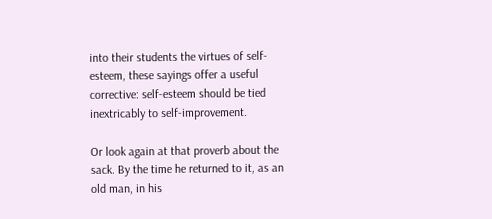into their students the virtues of self-esteem, these sayings offer a useful corrective: self-esteem should be tied inextricably to self-improvement.

Or look again at that proverb about the sack. By the time he returned to it, as an old man, in his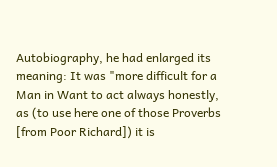Autobiography, he had enlarged its meaning: It was "more difficult for a Man in Want to act always honestly, as (to use here one of those Proverbs [from Poor Richard]) it is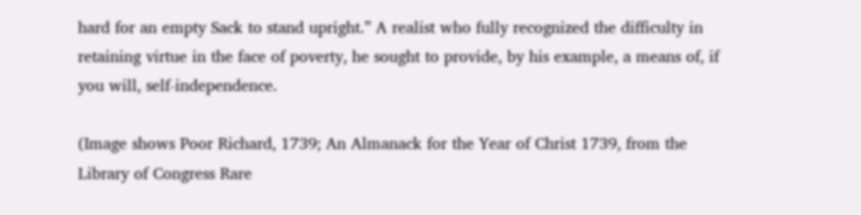hard for an empty Sack to stand upright.” A realist who fully recognized the difficulty in retaining virtue in the face of poverty, he sought to provide, by his example, a means of, if you will, self-independence.

(Image shows Poor Richard, 1739; An Almanack for the Year of Christ 1739, from the Library of Congress Rare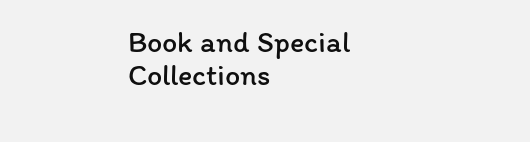Book and Special Collections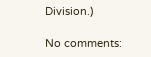Division.)

No comments: